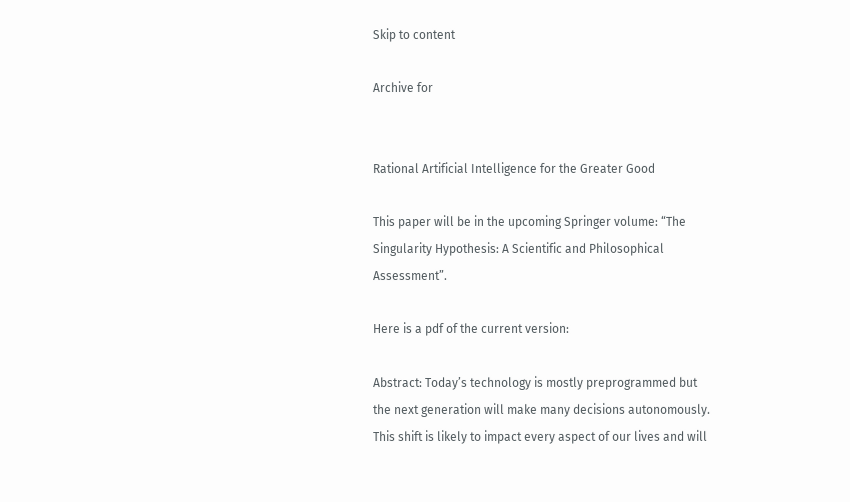Skip to content

Archive for


Rational Artificial Intelligence for the Greater Good

This paper will be in the upcoming Springer volume: “The Singularity Hypothesis: A Scientific and Philosophical Assessment”.

Here is a pdf of the current version:

Abstract: Today’s technology is mostly preprogrammed but the next generation will make many decisions autonomously. This shift is likely to impact every aspect of our lives and will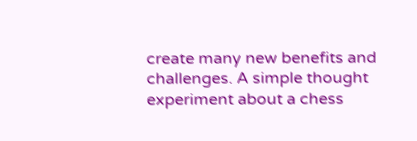create many new benefits and challenges. A simple thought experiment about a chess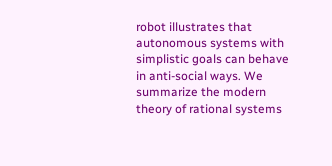robot illustrates that autonomous systems with simplistic goals can behave in anti-social ways. We summarize the modern theory of rational systems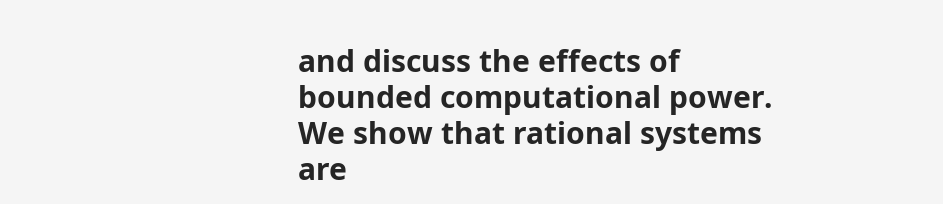and discuss the effects of bounded computational power. We show that rational systems are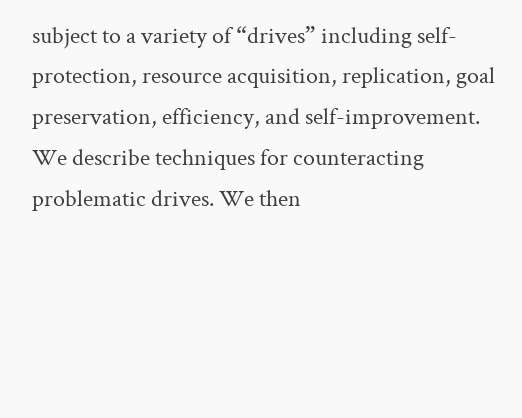subject to a variety of “drives” including self-protection, resource acquisition, replication, goal preservation, efficiency, and self-improvement. We describe techniques for counteracting problematic drives. We then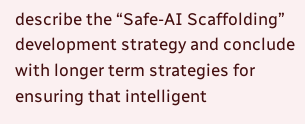describe the “Safe-AI Scaffolding” development strategy and conclude with longer term strategies for ensuring that intelligent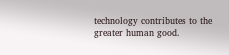technology contributes to the greater human good.